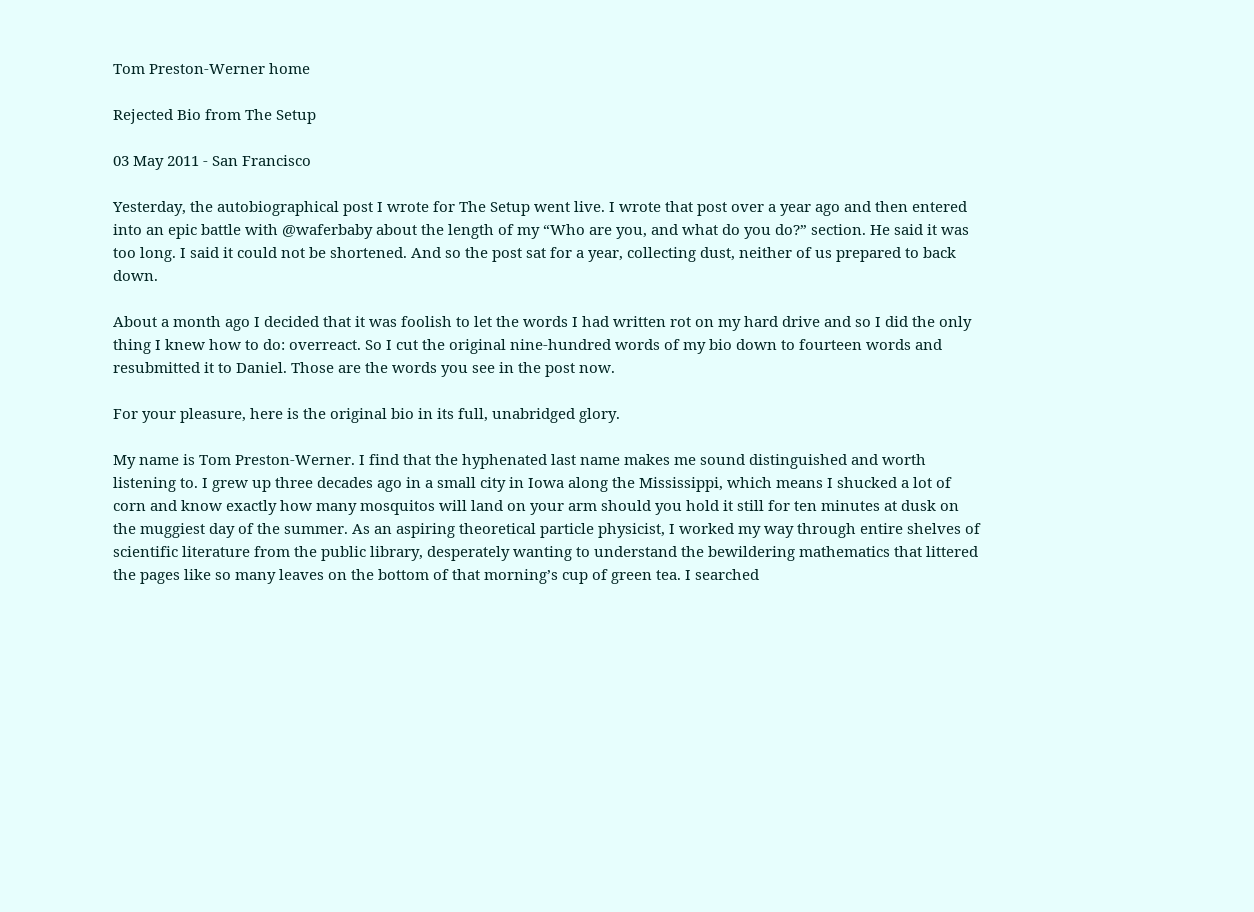Tom Preston-Werner home

Rejected Bio from The Setup

03 May 2011 - San Francisco

Yesterday, the autobiographical post I wrote for The Setup went live. I wrote that post over a year ago and then entered into an epic battle with @waferbaby about the length of my “Who are you, and what do you do?” section. He said it was too long. I said it could not be shortened. And so the post sat for a year, collecting dust, neither of us prepared to back down.

About a month ago I decided that it was foolish to let the words I had written rot on my hard drive and so I did the only thing I knew how to do: overreact. So I cut the original nine-hundred words of my bio down to fourteen words and resubmitted it to Daniel. Those are the words you see in the post now.

For your pleasure, here is the original bio in its full, unabridged glory.

My name is Tom Preston-Werner. I find that the hyphenated last name makes me sound distinguished and worth listening to. I grew up three decades ago in a small city in Iowa along the Mississippi, which means I shucked a lot of corn and know exactly how many mosquitos will land on your arm should you hold it still for ten minutes at dusk on the muggiest day of the summer. As an aspiring theoretical particle physicist, I worked my way through entire shelves of scientific literature from the public library, desperately wanting to understand the bewildering mathematics that littered the pages like so many leaves on the bottom of that morning’s cup of green tea. I searched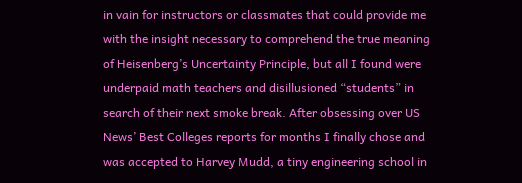in vain for instructors or classmates that could provide me with the insight necessary to comprehend the true meaning of Heisenberg’s Uncertainty Principle, but all I found were underpaid math teachers and disillusioned “students” in search of their next smoke break. After obsessing over US News’ Best Colleges reports for months I finally chose and was accepted to Harvey Mudd, a tiny engineering school in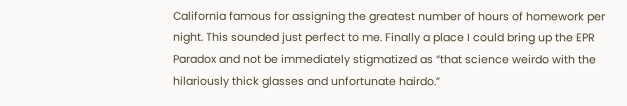California famous for assigning the greatest number of hours of homework per night. This sounded just perfect to me. Finally a place I could bring up the EPR Paradox and not be immediately stigmatized as “that science weirdo with the hilariously thick glasses and unfortunate hairdo.”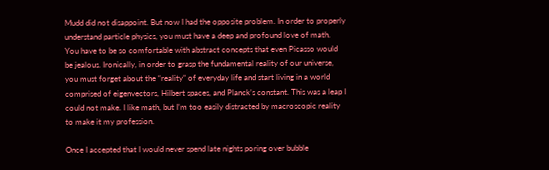Mudd did not disappoint. But now I had the opposite problem. In order to properly understand particle physics, you must have a deep and profound love of math. You have to be so comfortable with abstract concepts that even Picasso would be jealous. Ironically, in order to grasp the fundamental reality of our universe, you must forget about the “reality” of everyday life and start living in a world comprised of eigenvectors, Hilbert spaces, and Planck’s constant. This was a leap I could not make. I like math, but I’m too easily distracted by macroscopic reality to make it my profession.

Once I accepted that I would never spend late nights poring over bubble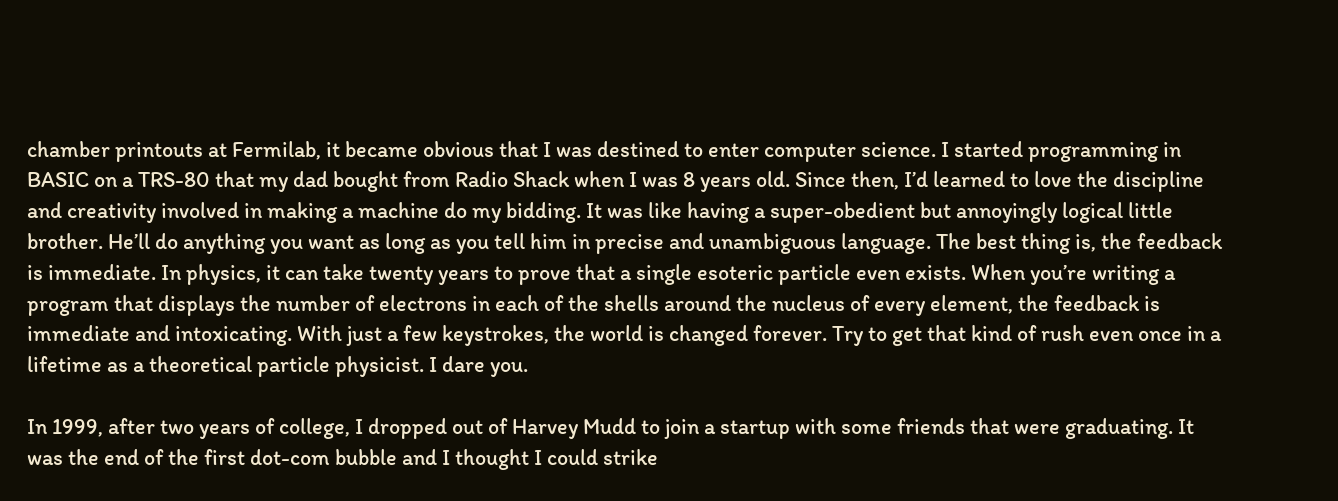chamber printouts at Fermilab, it became obvious that I was destined to enter computer science. I started programming in BASIC on a TRS-80 that my dad bought from Radio Shack when I was 8 years old. Since then, I’d learned to love the discipline and creativity involved in making a machine do my bidding. It was like having a super-obedient but annoyingly logical little brother. He’ll do anything you want as long as you tell him in precise and unambiguous language. The best thing is, the feedback is immediate. In physics, it can take twenty years to prove that a single esoteric particle even exists. When you’re writing a program that displays the number of electrons in each of the shells around the nucleus of every element, the feedback is immediate and intoxicating. With just a few keystrokes, the world is changed forever. Try to get that kind of rush even once in a lifetime as a theoretical particle physicist. I dare you.

In 1999, after two years of college, I dropped out of Harvey Mudd to join a startup with some friends that were graduating. It was the end of the first dot-com bubble and I thought I could strike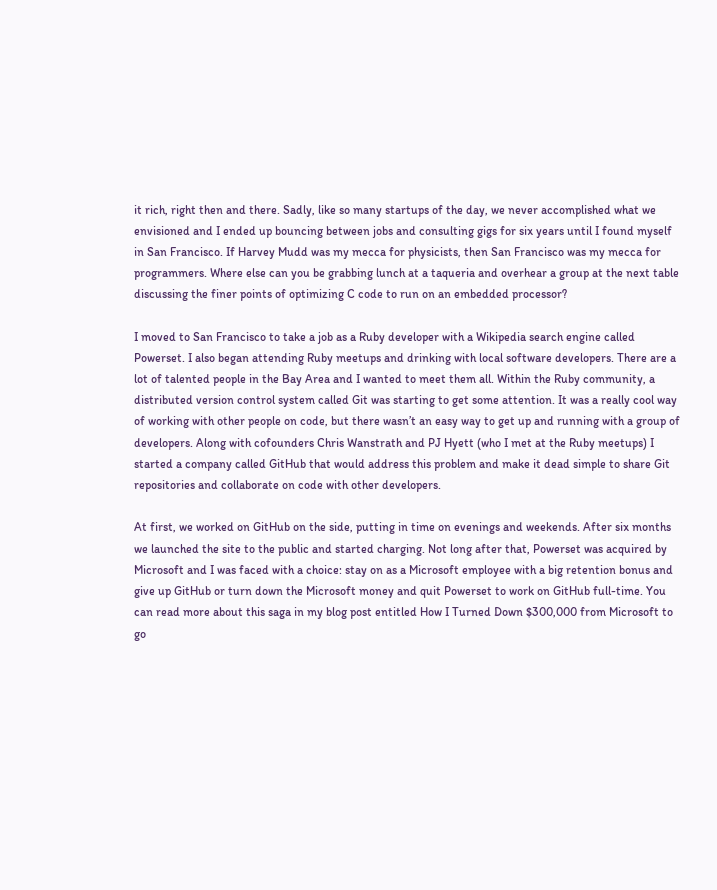it rich, right then and there. Sadly, like so many startups of the day, we never accomplished what we envisioned and I ended up bouncing between jobs and consulting gigs for six years until I found myself in San Francisco. If Harvey Mudd was my mecca for physicists, then San Francisco was my mecca for programmers. Where else can you be grabbing lunch at a taqueria and overhear a group at the next table discussing the finer points of optimizing C code to run on an embedded processor?

I moved to San Francisco to take a job as a Ruby developer with a Wikipedia search engine called Powerset. I also began attending Ruby meetups and drinking with local software developers. There are a lot of talented people in the Bay Area and I wanted to meet them all. Within the Ruby community, a distributed version control system called Git was starting to get some attention. It was a really cool way of working with other people on code, but there wasn’t an easy way to get up and running with a group of developers. Along with cofounders Chris Wanstrath and PJ Hyett (who I met at the Ruby meetups) I started a company called GitHub that would address this problem and make it dead simple to share Git repositories and collaborate on code with other developers.

At first, we worked on GitHub on the side, putting in time on evenings and weekends. After six months we launched the site to the public and started charging. Not long after that, Powerset was acquired by Microsoft and I was faced with a choice: stay on as a Microsoft employee with a big retention bonus and give up GitHub or turn down the Microsoft money and quit Powerset to work on GitHub full-time. You can read more about this saga in my blog post entitled How I Turned Down $300,000 from Microsoft to go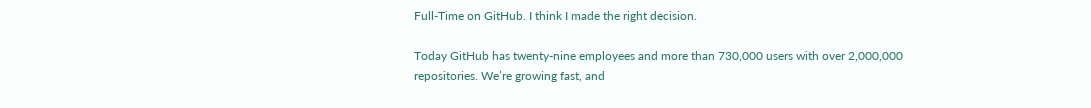Full-Time on GitHub. I think I made the right decision.

Today GitHub has twenty-nine employees and more than 730,000 users with over 2,000,000 repositories. We’re growing fast, and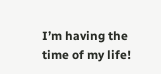I’m having the time of my life!